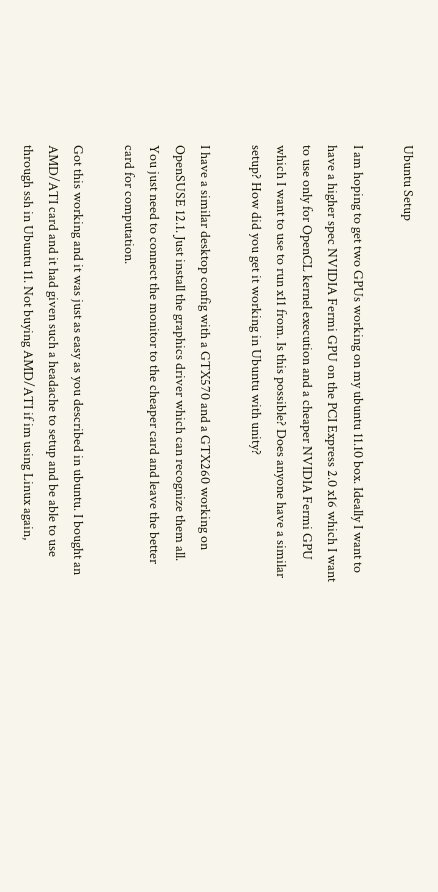Ubuntu Setup

I am hoping to get two GPUs working on my ubuntu 11.10 box. Ideally I want to have a higher spec NVIDIA Fermi GPU on the PCI Express 2.0 x16 which I want to use only for OpenCL kernel execution and a cheaper NVIDIA Fermi GPU which I want to use to run x11 from. Is this possible? Does anyone have a similar setup? How did you get it working in Ubuntu with unity?

I have a similar desktop config with a GTX570 and a GTX260 working on OpenSUSE 12.1. Just install the graphics driver which can recognize them all. You just need to connect the monitor to the cheaper card and leave the better card for computation.

Got this working and it was just as easy as you described in ubuntu. I bought an AMD/ATI card and it had given such a headache to setup and be able to use through ssh in Ubuntu 11. Not buying AMD/ATI if im using Linux again,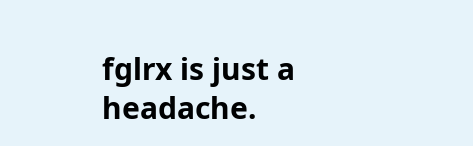fglrx is just a headache.